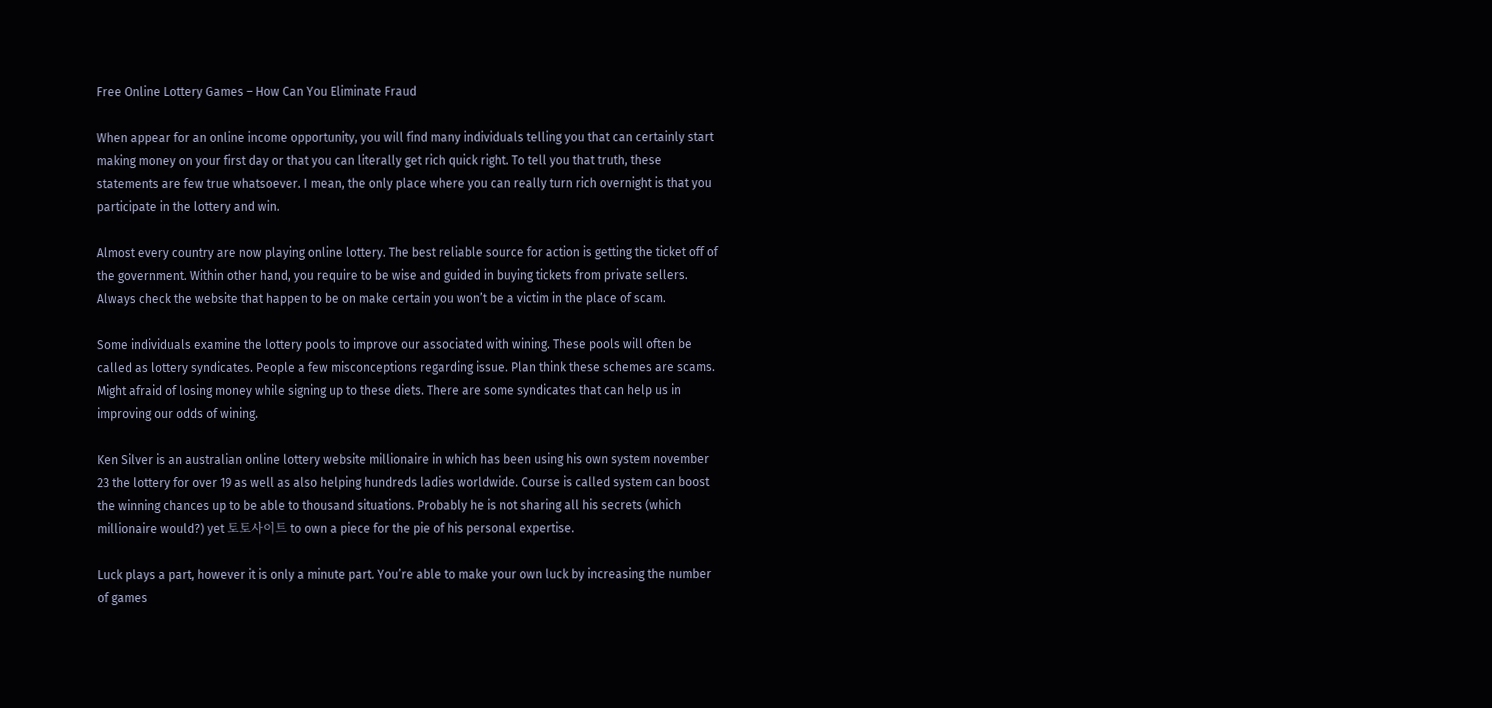Free Online Lottery Games – How Can You Eliminate Fraud

When appear for an online income opportunity, you will find many individuals telling you that can certainly start making money on your first day or that you can literally get rich quick right. To tell you that truth, these statements are few true whatsoever. I mean, the only place where you can really turn rich overnight is that you participate in the lottery and win.

Almost every country are now playing online lottery. The best reliable source for action is getting the ticket off of the government. Within other hand, you require to be wise and guided in buying tickets from private sellers. Always check the website that happen to be on make certain you won’t be a victim in the place of scam.

Some individuals examine the lottery pools to improve our associated with wining. These pools will often be called as lottery syndicates. People a few misconceptions regarding issue. Plan think these schemes are scams. Might afraid of losing money while signing up to these diets. There are some syndicates that can help us in improving our odds of wining.

Ken Silver is an australian online lottery website millionaire in which has been using his own system november 23 the lottery for over 19 as well as also helping hundreds ladies worldwide. Course is called system can boost the winning chances up to be able to thousand situations. Probably he is not sharing all his secrets (which millionaire would?) yet 토토사이트 to own a piece for the pie of his personal expertise.

Luck plays a part, however it is only a minute part. You’re able to make your own luck by increasing the number of games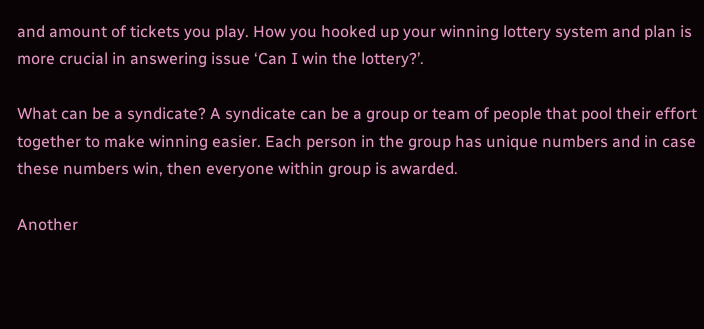and amount of tickets you play. How you hooked up your winning lottery system and plan is more crucial in answering issue ‘Can I win the lottery?’.

What can be a syndicate? A syndicate can be a group or team of people that pool their effort together to make winning easier. Each person in the group has unique numbers and in case these numbers win, then everyone within group is awarded.

Another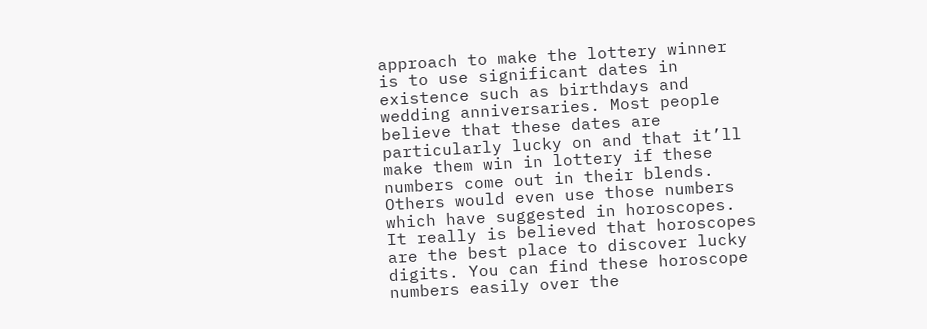approach to make the lottery winner is to use significant dates in existence such as birthdays and wedding anniversaries. Most people believe that these dates are particularly lucky on and that it’ll make them win in lottery if these numbers come out in their blends. Others would even use those numbers which have suggested in horoscopes. It really is believed that horoscopes are the best place to discover lucky digits. You can find these horoscope numbers easily over the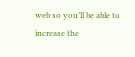web so you’ll be able to increase the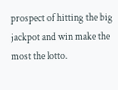prospect of hitting the big jackpot and win make the most the lotto.